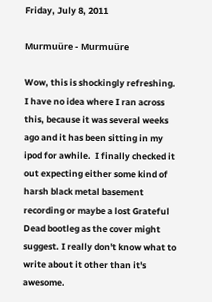Friday, July 8, 2011

Murmuüre - Murmuüre

Wow, this is shockingly refreshing. I have no idea where I ran across this, because it was several weeks ago and it has been sitting in my ipod for awhile.  I finally checked it out expecting either some kind of harsh black metal basement recording or maybe a lost Grateful Dead bootleg as the cover might suggest. I really don't know what to write about it other than it's awesome.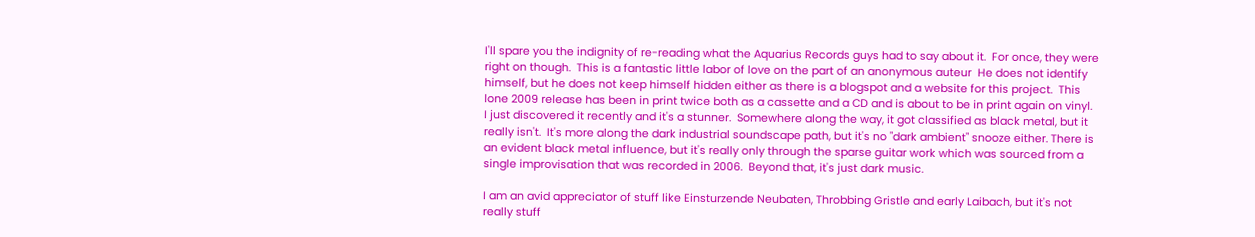I'll spare you the indignity of re-reading what the Aquarius Records guys had to say about it.  For once, they were right on though.  This is a fantastic little labor of love on the part of an anonymous auteur  He does not identify himself, but he does not keep himself hidden either as there is a blogspot and a website for this project.  This lone 2009 release has been in print twice both as a cassette and a CD and is about to be in print again on vinyl.  I just discovered it recently and it's a stunner.  Somewhere along the way, it got classified as black metal, but it really isn't.  It's more along the dark industrial soundscape path, but it's no "dark ambient" snooze either. There is an evident black metal influence, but it's really only through the sparse guitar work which was sourced from a single improvisation that was recorded in 2006.  Beyond that, it's just dark music.

I am an avid appreciator of stuff like Einsturzende Neubaten, Throbbing Gristle and early Laibach, but it's not really stuff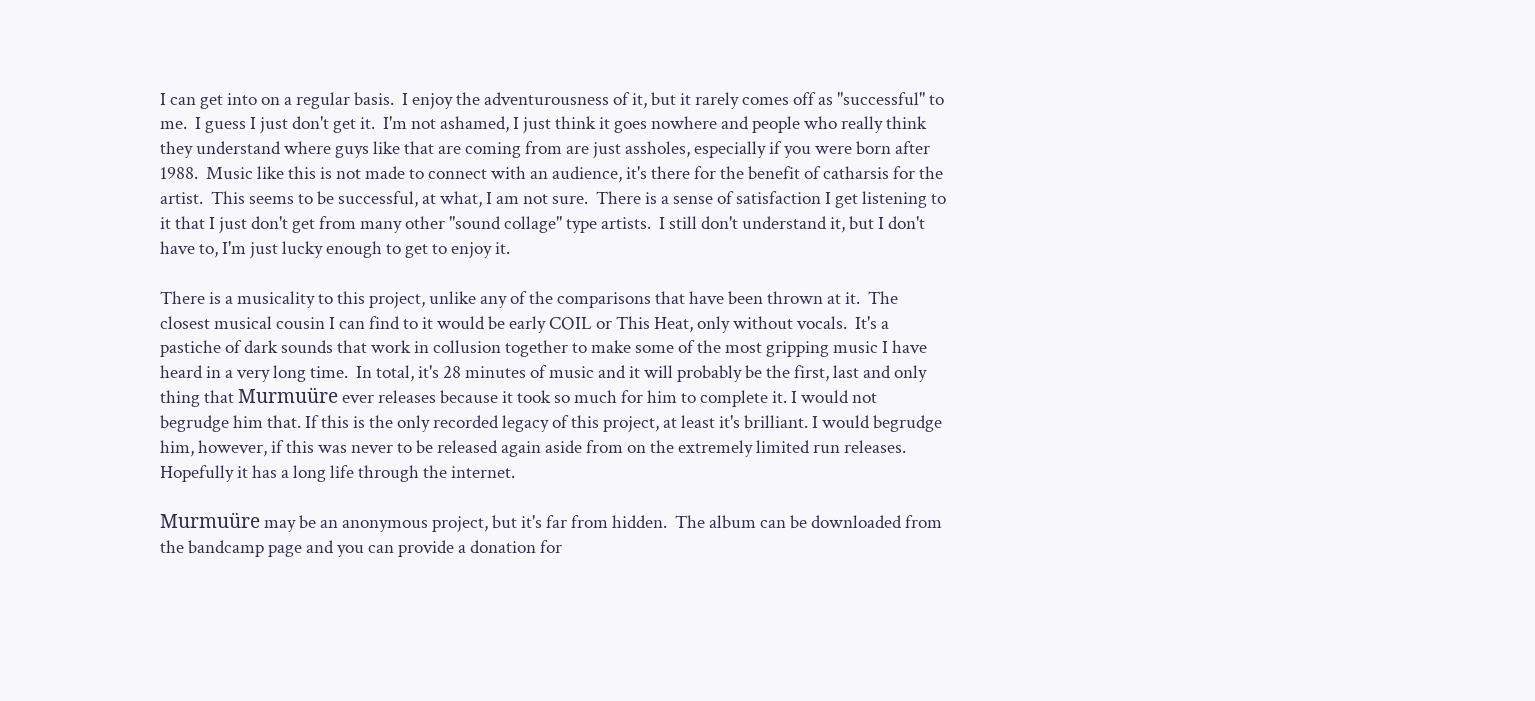I can get into on a regular basis.  I enjoy the adventurousness of it, but it rarely comes off as "successful" to me.  I guess I just don't get it.  I'm not ashamed, I just think it goes nowhere and people who really think they understand where guys like that are coming from are just assholes, especially if you were born after 1988.  Music like this is not made to connect with an audience, it's there for the benefit of catharsis for the artist.  This seems to be successful, at what, I am not sure.  There is a sense of satisfaction I get listening to it that I just don't get from many other "sound collage" type artists.  I still don't understand it, but I don't have to, I'm just lucky enough to get to enjoy it.

There is a musicality to this project, unlike any of the comparisons that have been thrown at it.  The closest musical cousin I can find to it would be early COIL or This Heat, only without vocals.  It's a pastiche of dark sounds that work in collusion together to make some of the most gripping music I have heard in a very long time.  In total, it's 28 minutes of music and it will probably be the first, last and only thing that Murmuüre ever releases because it took so much for him to complete it. I would not begrudge him that. If this is the only recorded legacy of this project, at least it's brilliant. I would begrudge him, however, if this was never to be released again aside from on the extremely limited run releases.  Hopefully it has a long life through the internet.

Murmuüre may be an anonymous project, but it's far from hidden.  The album can be downloaded from the bandcamp page and you can provide a donation for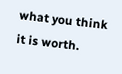what you think it is worth.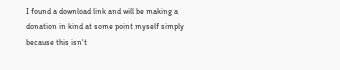I found a download link and will be making a donation in kind at some point myself simply because this isn't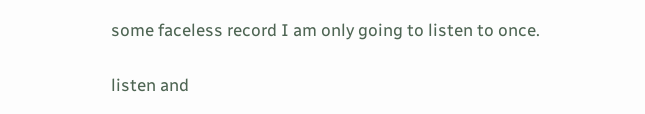some faceless record I am only going to listen to once.

listen and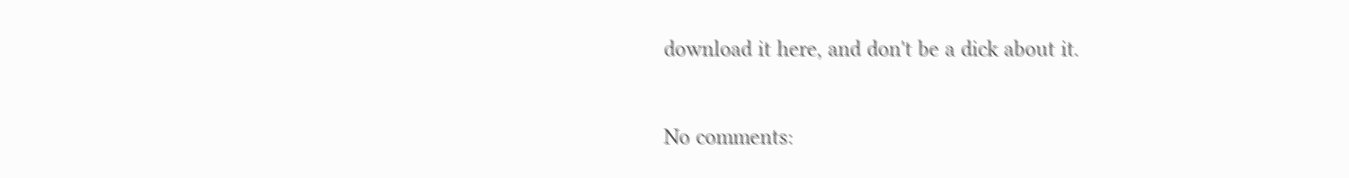download it here, and don't be a dick about it.

No comments: